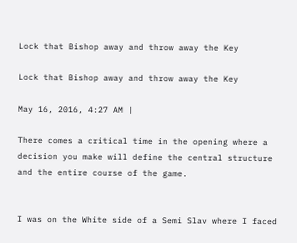Lock that Bishop away and throw away the Key

Lock that Bishop away and throw away the Key

May 16, 2016, 4:27 AM |

There comes a critical time in the opening where a decision you make will define the central structure and the entire course of the game.


I was on the White side of a Semi Slav where I faced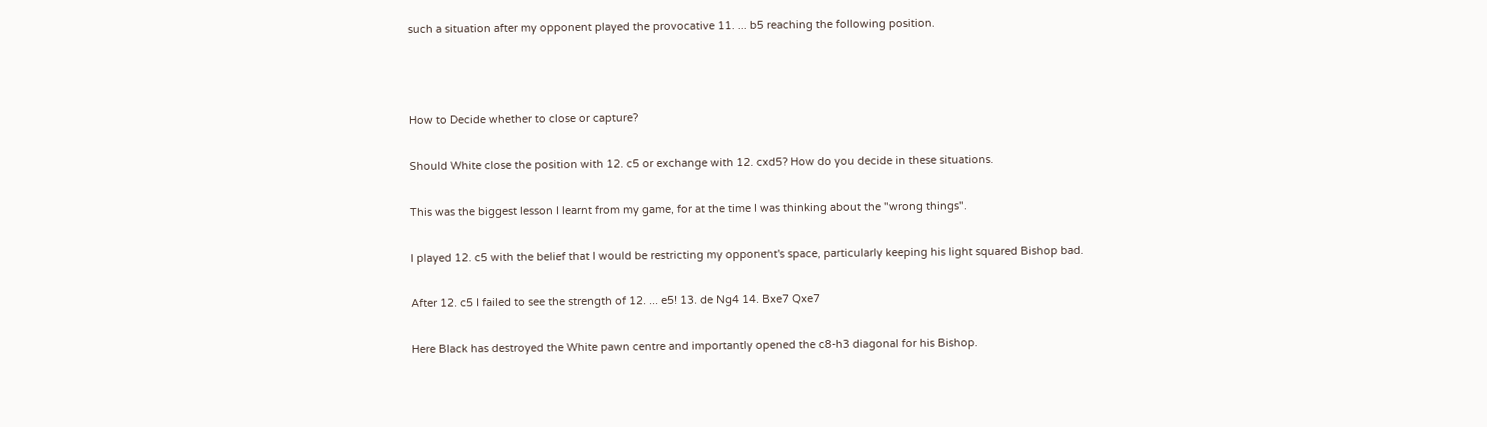such a situation after my opponent played the provocative 11. ... b5 reaching the following position.



How to Decide whether to close or capture?

Should White close the position with 12. c5 or exchange with 12. cxd5? How do you decide in these situations.

This was the biggest lesson I learnt from my game, for at the time I was thinking about the "wrong things".

I played 12. c5 with the belief that I would be restricting my opponent's space, particularly keeping his light squared Bishop bad.

After 12. c5 I failed to see the strength of 12. ... e5! 13. de Ng4 14. Bxe7 Qxe7

Here Black has destroyed the White pawn centre and importantly opened the c8-h3 diagonal for his Bishop.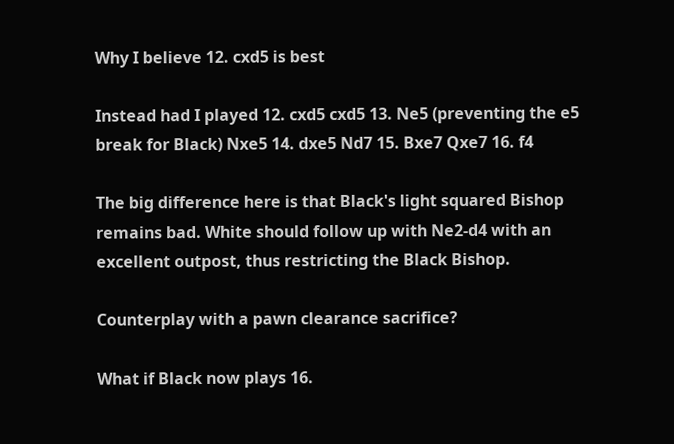Why I believe 12. cxd5 is best

Instead had I played 12. cxd5 cxd5 13. Ne5 (preventing the e5 break for Black) Nxe5 14. dxe5 Nd7 15. Bxe7 Qxe7 16. f4

The big difference here is that Black's light squared Bishop remains bad. White should follow up with Ne2-d4 with an excellent outpost, thus restricting the Black Bishop.

Counterplay with a pawn clearance sacrifice?

What if Black now plays 16.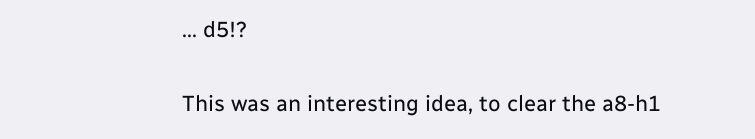... d5!?

This was an interesting idea, to clear the a8-h1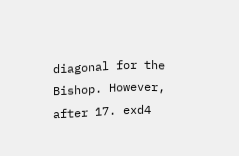diagonal for the Bishop. However, after 17. exd4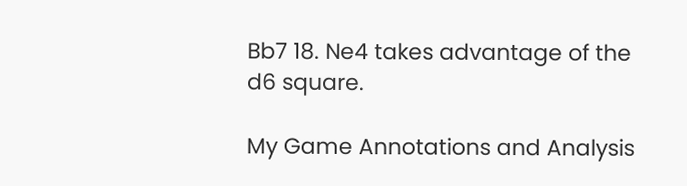Bb7 18. Ne4 takes advantage of the d6 square.

My Game Annotations and Analysis